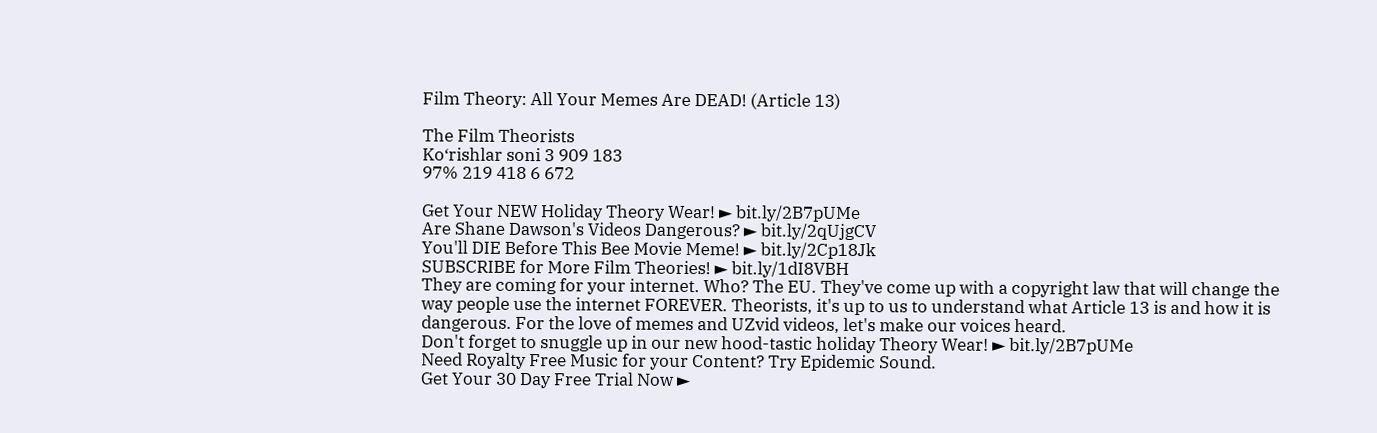Film Theory: All Your Memes Are DEAD! (Article 13)

The Film Theorists
Ko‘rishlar soni 3 909 183
97% 219 418 6 672

Get Your NEW Holiday Theory Wear! ► bit.ly/2B7pUMe
Are Shane Dawson's Videos Dangerous? ► bit.ly/2qUjgCV
You'll DIE Before This Bee Movie Meme! ► bit.ly/2Cp18Jk
SUBSCRIBE for More Film Theories! ► bit.ly/1dI8VBH
They are coming for your internet. Who? The EU. They've come up with a copyright law that will change the way people use the internet FOREVER. Theorists, it's up to us to understand what Article 13 is and how it is dangerous. For the love of memes and UZvid videos, let's make our voices heard.
Don't forget to snuggle up in our new hood-tastic holiday Theory Wear! ► bit.ly/2B7pUMe
Need Royalty Free Music for your Content? Try Epidemic Sound.
Get Your 30 Day Free Trial Now ►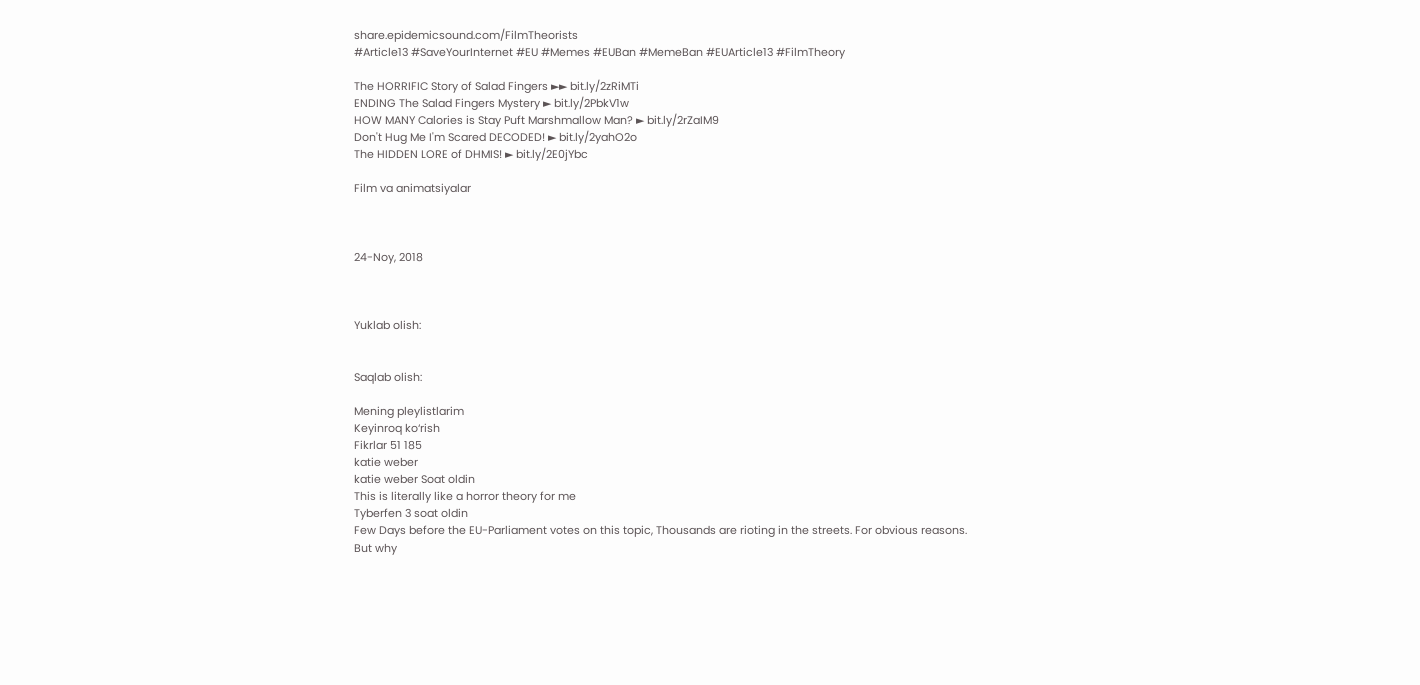share.epidemicsound.com/FilmTheorists
#Article13 #SaveYourInternet #EU #Memes #EUBan #MemeBan #EUArticle13 #FilmTheory

The HORRIFIC Story of Salad Fingers ►► bit.ly/2zRiMTi
ENDING The Salad Fingers Mystery ► bit.ly/2PbkV1w
HOW MANY Calories is Stay Puft Marshmallow Man? ► bit.ly/2rZaIM9
Don't Hug Me I'm Scared DECODED! ► bit.ly/2yahO2o
The HIDDEN LORE of DHMIS! ► bit.ly/2E0jYbc

Film va animatsiyalar



24-Noy, 2018



Yuklab olish:


Saqlab olish:

Mening pleylistlarim
Keyinroq ko‘rish
Fikrlar 51 185
katie weber
katie weber Soat oldin
This is literally like a horror theory for me
Tyberfen 3 soat oldin
Few Days before the EU-Parliament votes on this topic, Thousands are rioting in the streets. For obvious reasons. But why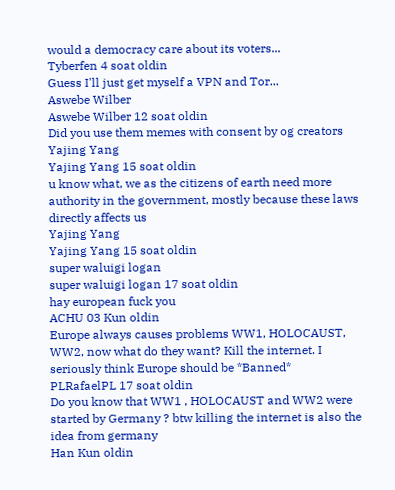would a democracy care about its voters...
Tyberfen 4 soat oldin
Guess I'll just get myself a VPN and Tor...
Aswebe Wilber
Aswebe Wilber 12 soat oldin
Did you use them memes with consent by og creators
Yajing Yang
Yajing Yang 15 soat oldin
u know what, we as the citizens of earth need more authority in the government, mostly because these laws directly affects us
Yajing Yang
Yajing Yang 15 soat oldin
super waluigi logan
super waluigi logan 17 soat oldin
hay european fuck you
ACHU 03 Kun oldin
Europe always causes problems WW1, HOLOCAUST, WW2, now what do they want? Kill the internet. I seriously think Europe should be *Banned*
PLRafaelPL 17 soat oldin
Do you know that WW1 , HOLOCAUST and WW2 were started by Germany ? btw killing the internet is also the idea from germany
Han Kun oldin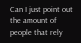Can I just point out the amount of people that rely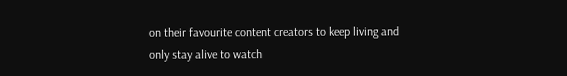on their favourite content creators to keep living and only stay alive to watch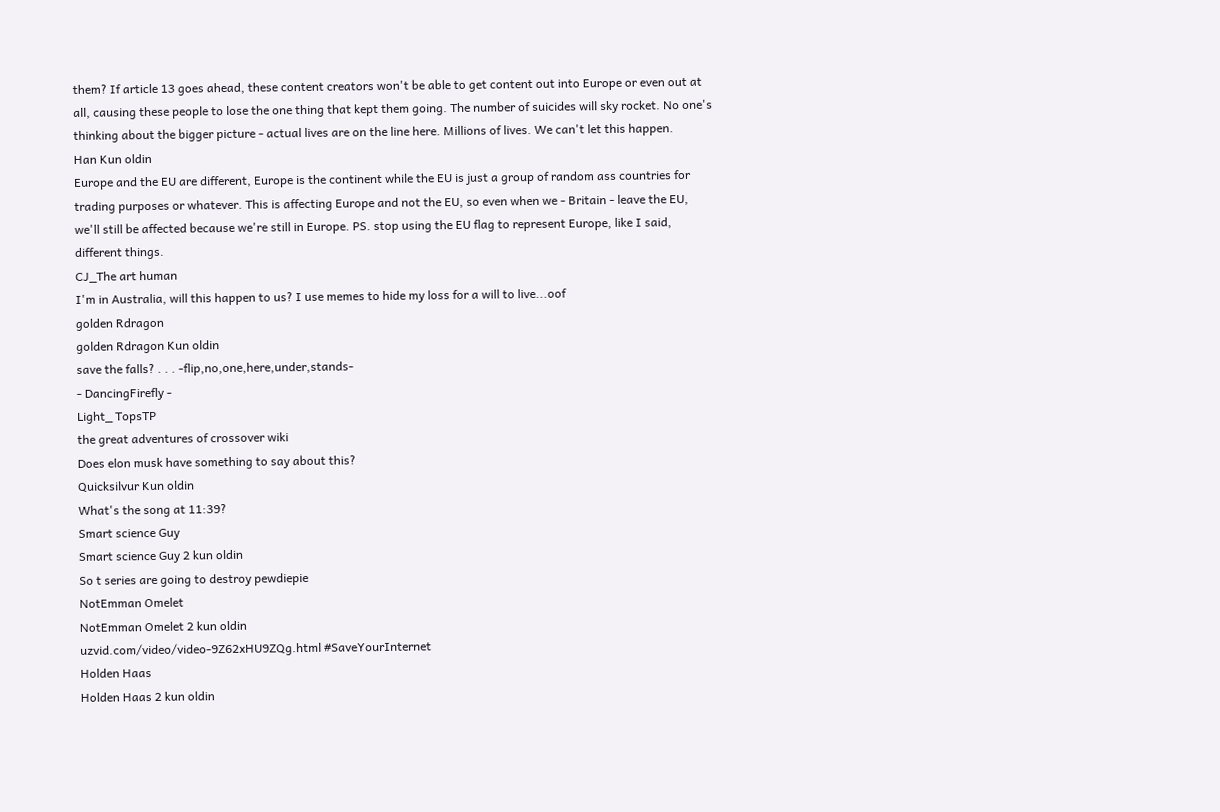them? If article 13 goes ahead, these content creators won't be able to get content out into Europe or even out at all, causing these people to lose the one thing that kept them going. The number of suicides will sky rocket. No one's thinking about the bigger picture - actual lives are on the line here. Millions of lives. We can't let this happen.
Han Kun oldin
Europe and the EU are different, Europe is the continent while the EU is just a group of random ass countries for trading purposes or whatever. This is affecting Europe and not the EU, so even when we - Britain - leave the EU, we'll still be affected because we're still in Europe. PS. stop using the EU flag to represent Europe, like I said, different things.
CJ_The art human
I'm in Australia, will this happen to us? I use memes to hide my loss for a will to live...oof
golden Rdragon
golden Rdragon Kun oldin
save the falls? . . . -flip,no,one,here,under,stands-
- DancingFirefly -
Light_ TopsTP
the great adventures of crossover wiki
Does elon musk have something to say about this?
Quicksilvur Kun oldin
What's the song at 11:39?
Smart science Guy
Smart science Guy 2 kun oldin
So t series are going to destroy pewdiepie
NotEmman Omelet
NotEmman Omelet 2 kun oldin
uzvid.com/video/video-9Z62xHU9ZQg.html #SaveYourInternet
Holden Haas
Holden Haas 2 kun oldin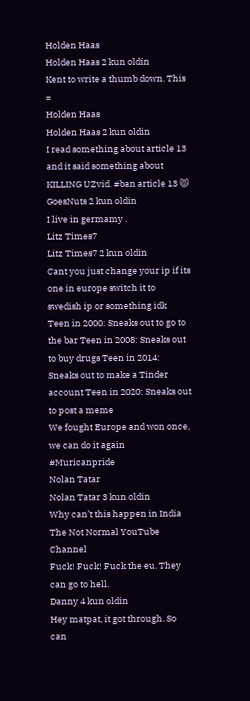Holden Haas
Holden Haas 2 kun oldin
Kent to write a thumb down. This =
Holden Haas
Holden Haas 2 kun oldin
I read something about article 13 and it said something about KILLING UZvid. #ban article 13 😾
GoesNuts 2 kun oldin
I live in germamy .
Litz Times7
Litz Times7 2 kun oldin
Cant you just change your ip if its one in europe switch it to swedish ip or something idk
Teen in 2000: Sneaks out to go to the bar Teen in 2008: Sneaks out to buy drugs Teen in 2014: Sneaks out to make a Tinder account Teen in 2020: Sneaks out to post a meme
We fought Europe and won once, we can do it again #Muricanpride
Nolan Tatar
Nolan Tatar 3 kun oldin
Why can’t this happen in India
The Not Normal YouTube Channel
Fuck! Fuck! Fuck the eu. They can go to hell.
Danny 4 kun oldin
Hey matpat, it got through. So can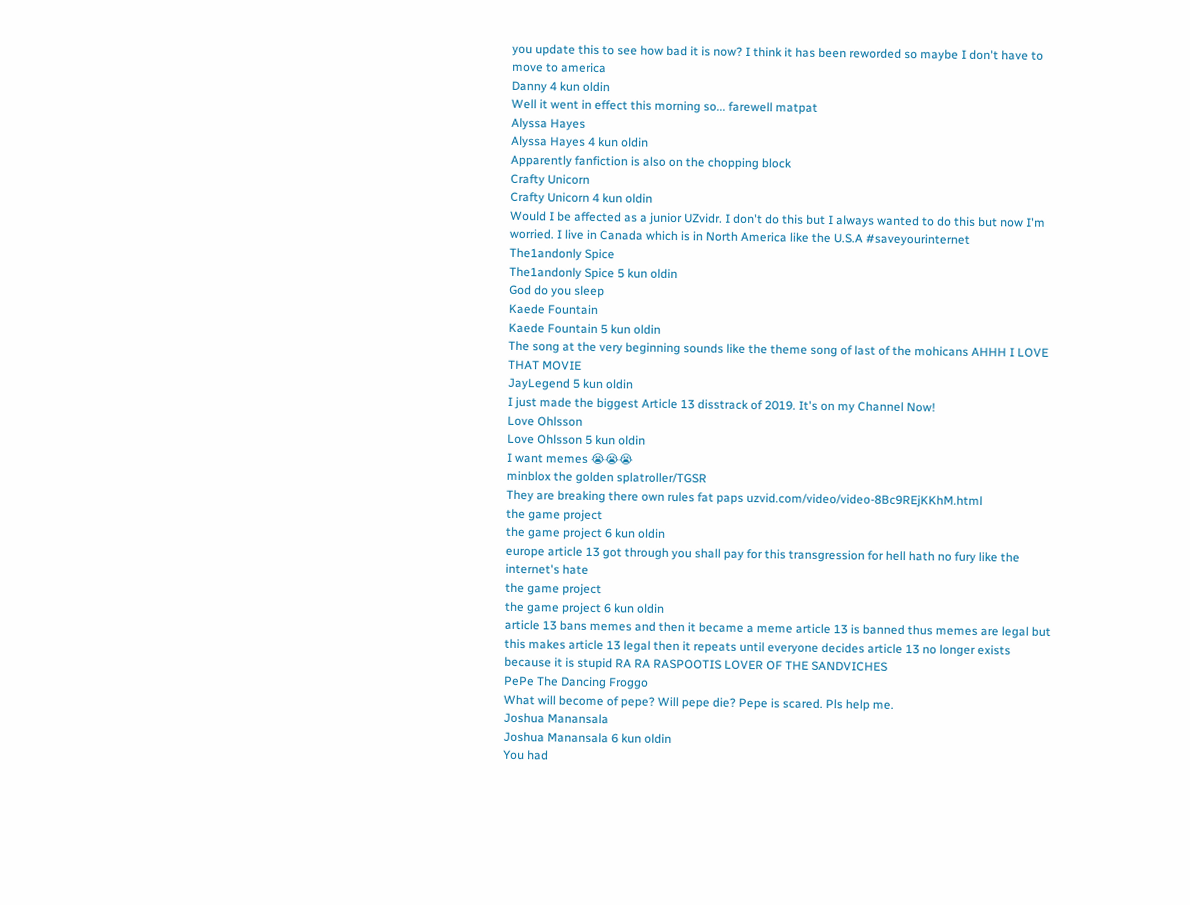you update this to see how bad it is now? I think it has been reworded so maybe I don't have to move to america
Danny 4 kun oldin
Well it went in effect this morning so... farewell matpat
Alyssa Hayes
Alyssa Hayes 4 kun oldin
Apparently fanfiction is also on the chopping block
Crafty Unicorn
Crafty Unicorn 4 kun oldin
Would I be affected as a junior UZvidr. I don't do this but I always wanted to do this but now I'm worried. I live in Canada which is in North America like the U.S.A #saveyourinternet
The1andonly Spice
The1andonly Spice 5 kun oldin
God do you sleep
Kaede Fountain
Kaede Fountain 5 kun oldin
The song at the very beginning sounds like the theme song of last of the mohicans AHHH I LOVE THAT MOVIE
JayLegend 5 kun oldin
I just made the biggest Article 13 disstrack of 2019. It's on my Channel Now!
Love Ohlsson
Love Ohlsson 5 kun oldin
I want memes 😭😭😭
minblox the golden splatroller/TGSR
They are breaking there own rules fat paps uzvid.com/video/video-8Bc9REjKKhM.html
the game project
the game project 6 kun oldin
europe article 13 got through you shall pay for this transgression for hell hath no fury like the internet's hate
the game project
the game project 6 kun oldin
article 13 bans memes and then it became a meme article 13 is banned thus memes are legal but this makes article 13 legal then it repeats until everyone decides article 13 no longer exists because it is stupid RA RA RASPOOTIS LOVER OF THE SANDVICHES
PePe The Dancing Froggo
What will become of pepe? Will pepe die? Pepe is scared. Pls help me.
Joshua Manansala
Joshua Manansala 6 kun oldin
You had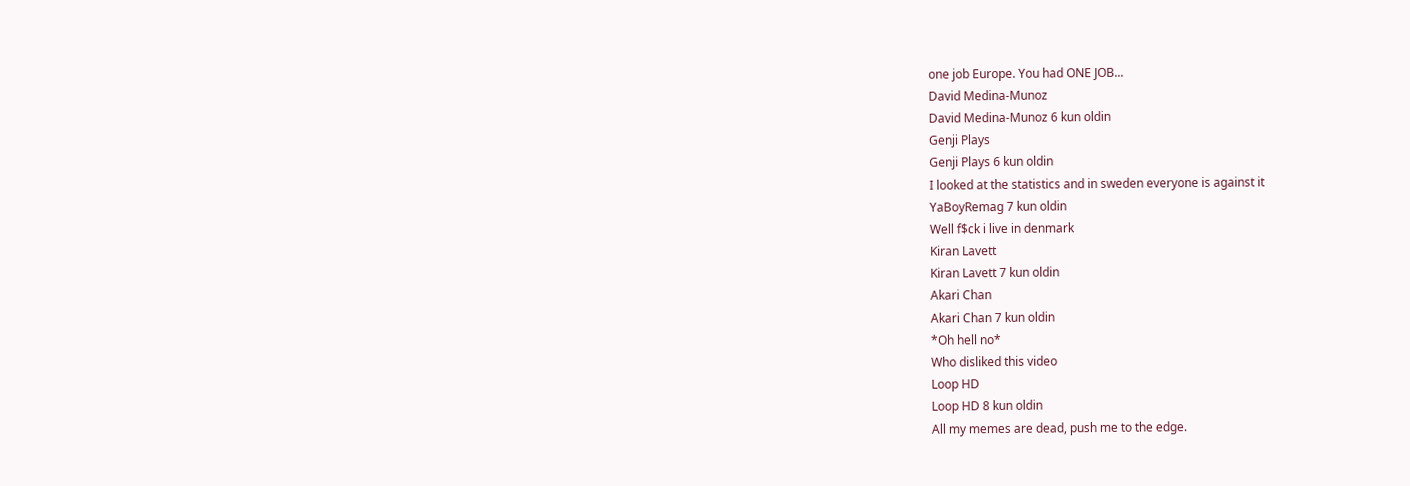one job Europe. You had ONE JOB...
David Medina-Munoz
David Medina-Munoz 6 kun oldin
Genji Plays
Genji Plays 6 kun oldin
I looked at the statistics and in sweden everyone is against it
YaBoyRemag 7 kun oldin
Well f$ck i live in denmark
Kiran Lavett
Kiran Lavett 7 kun oldin
Akari Chan
Akari Chan 7 kun oldin
*Oh hell no*
Who disliked this video
Loop HD
Loop HD 8 kun oldin
All my memes are dead, push me to the edge.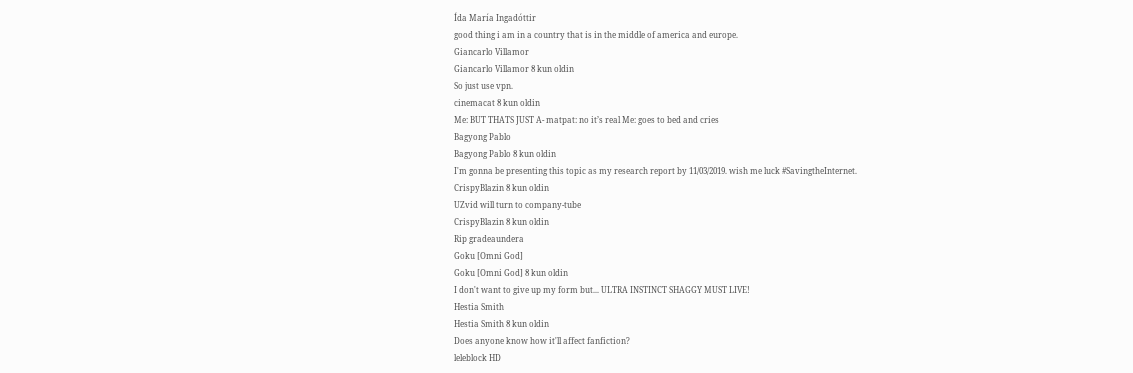Ída María Ingadóttir
good thing i am in a country that is in the middle of america and europe.
Giancarlo Villamor
Giancarlo Villamor 8 kun oldin
So just use vpn.
cinemacat 8 kun oldin
Me: BUT THATS JUST A- matpat: no it’s real Me: goes to bed and cries
Bagyong Pablo
Bagyong Pablo 8 kun oldin
I'm gonna be presenting this topic as my research report by 11/03/2019. wish me luck #SavingtheInternet.
CrispyBlazin 8 kun oldin
UZvid will turn to company-tube
CrispyBlazin 8 kun oldin
Rip gradeaundera
Goku [Omni God]
Goku [Omni God] 8 kun oldin
I don't want to give up my form but... ULTRA INSTINCT SHAGGY MUST LIVE!
Hestia Smith
Hestia Smith 8 kun oldin
Does anyone know how it'll affect fanfiction?
leleblock HD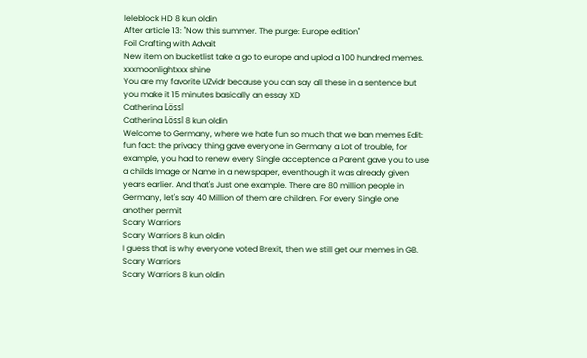leleblock HD 8 kun oldin
After article 13: "Now this summer. The purge: Europe edition"
Foil Crafting with Advait
New item on bucketlist take a go to europe and uplod a 100 hundred memes.
xxxmoonlightxxx shine
You are my favorite UZvidr because you can say all these in a sentence but you make it 15 minutes basically an essay XD
Catherina Lössl
Catherina Lössl 8 kun oldin
Welcome to Germany, where we hate fun so much that we ban memes Edit: fun fact: the privacy thing gave everyone in Germany a Lot of trouble, for example, you had to renew every Single acceptence a Parent gave you to use a childs Image or Name in a newspaper, eventhough it was already given years earlier. And that's Just one example. There are 80 million people in Germany, let's say 40 Million of them are children. For every Single one another permit
Scary Warriors
Scary Warriors 8 kun oldin
I guess that is why everyone voted Brexit, then we still get our memes in GB.
Scary Warriors
Scary Warriors 8 kun oldin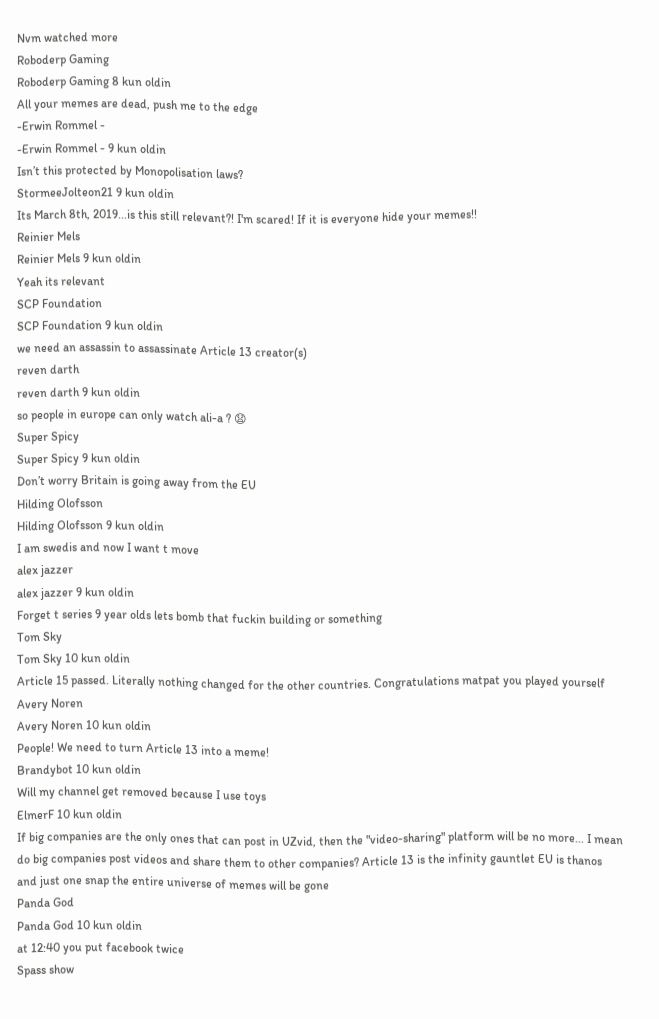Nvm watched more
Roboderp Gaming
Roboderp Gaming 8 kun oldin
All your memes are dead, push me to the edge
-Erwin Rommel -
-Erwin Rommel - 9 kun oldin
Isn’t this protected by Monopolisation laws?
StormeeJolteon21 9 kun oldin
Its March 8th, 2019...is this still relevant?! I'm scared! If it is everyone hide your memes!!
Reinier Mels
Reinier Mels 9 kun oldin
Yeah its relevant
SCP Foundation
SCP Foundation 9 kun oldin
we need an assassin to assassinate Article 13 creator(s)
reven darth
reven darth 9 kun oldin
so people in europe can only watch ali-a ? 😧
Super Spicy
Super Spicy 9 kun oldin
Don’t worry Britain is going away from the EU
Hilding Olofsson
Hilding Olofsson 9 kun oldin
I am swedis and now I want t move
alex jazzer
alex jazzer 9 kun oldin
Forget t series 9 year olds lets bomb that fuckin building or something
Tom Sky
Tom Sky 10 kun oldin
Article 15 passed. Literally nothing changed for the other countries. Congratulations matpat you played yourself
Avery Noren
Avery Noren 10 kun oldin
People! We need to turn Article 13 into a meme!
Brandybot 10 kun oldin
Will my channel get removed because I use toys
ElmerF 10 kun oldin
If big companies are the only ones that can post in UZvid, then the "video-sharing" platform will be no more... I mean do big companies post videos and share them to other companies? Article 13 is the infinity gauntlet EU is thanos and just one snap the entire universe of memes will be gone
Panda God
Panda God 10 kun oldin
at 12:40 you put facebook twice
Spass show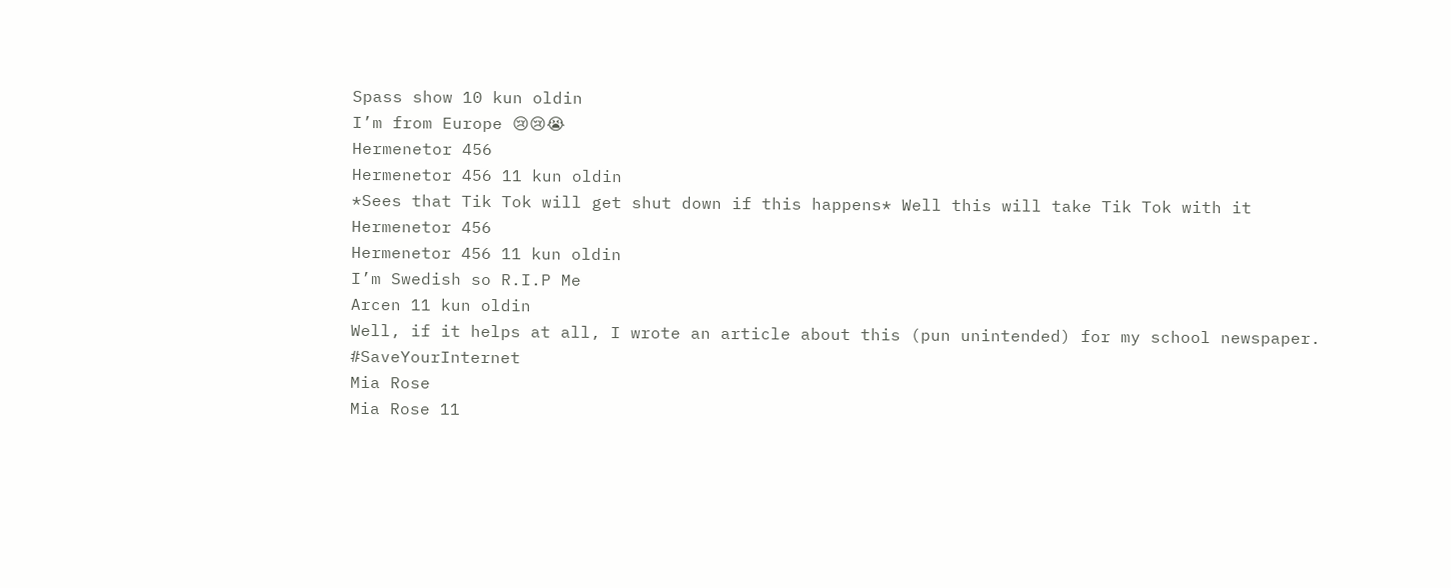Spass show 10 kun oldin
I’m from Europe 😢😢😭
Hermenetor 456
Hermenetor 456 11 kun oldin
*Sees that Tik Tok will get shut down if this happens* Well this will take Tik Tok with it
Hermenetor 456
Hermenetor 456 11 kun oldin
I’m Swedish so R.I.P Me
Arcen 11 kun oldin
Well, if it helps at all, I wrote an article about this (pun unintended) for my school newspaper. #SaveYourInternet
Mia Rose
Mia Rose 11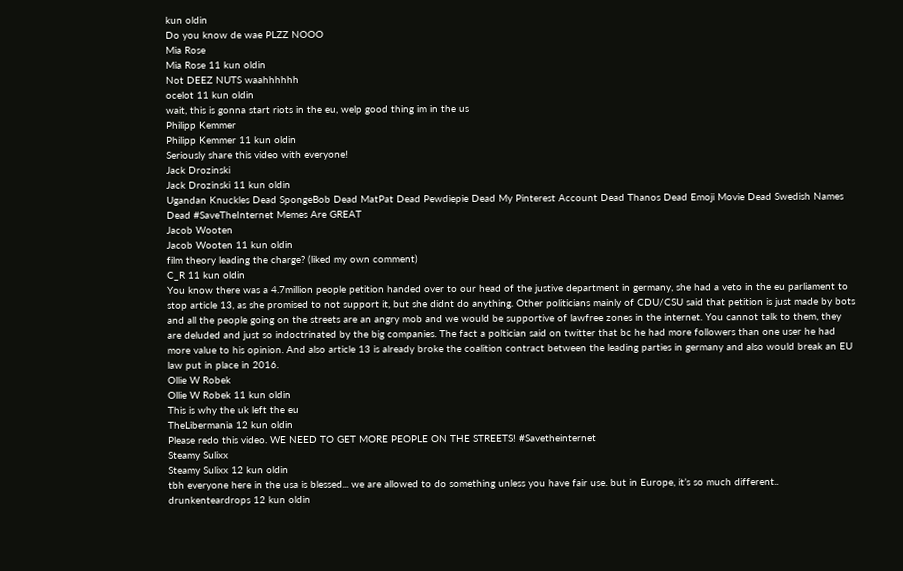kun oldin
Do you know de wae PLZZ NOOO
Mia Rose
Mia Rose 11 kun oldin
Not DEEZ NUTS waahhhhhh
ocelot 11 kun oldin
wait, this is gonna start riots in the eu, welp good thing im in the us
Philipp Kemmer
Philipp Kemmer 11 kun oldin
Seriously share this video with everyone!
Jack Drozinski
Jack Drozinski 11 kun oldin
Ugandan Knuckles Dead SpongeBob Dead MatPat Dead Pewdiepie Dead My Pinterest Account Dead Thanos Dead Emoji Movie Dead Swedish Names Dead #SaveTheInternet Memes Are GREAT
Jacob Wooten
Jacob Wooten 11 kun oldin
film theory leading the charge? (liked my own comment)
C_R 11 kun oldin
You know there was a 4.7million people petition handed over to our head of the justive department in germany, she had a veto in the eu parliament to stop article 13, as she promised to not support it, but she didnt do anything. Other politicians mainly of CDU/CSU said that petition is just made by bots and all the people going on the streets are an angry mob and we would be supportive of lawfree zones in the internet. You cannot talk to them, they are deluded and just so indoctrinated by the big companies. The fact a poltician said on twitter that bc he had more followers than one user he had more value to his opinion. And also article 13 is already broke the coalition contract between the leading parties in germany and also would break an EU law put in place in 2016.
Ollie W Robek
Ollie W Robek 11 kun oldin
This is why the uk left the eu
TheLibermania 12 kun oldin
Please redo this video. WE NEED TO GET MORE PEOPLE ON THE STREETS! #Savetheinternet
Steamy Sulixx
Steamy Sulixx 12 kun oldin
tbh everyone here in the usa is blessed... we are allowed to do something unless you have fair use. but in Europe, it’s so much different..
drunkenteardrops 12 kun oldin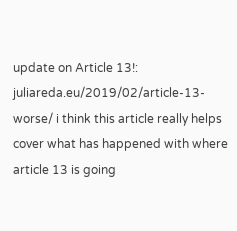update on Article 13!: juliareda.eu/2019/02/article-13-worse/ i think this article really helps cover what has happened with where article 13 is going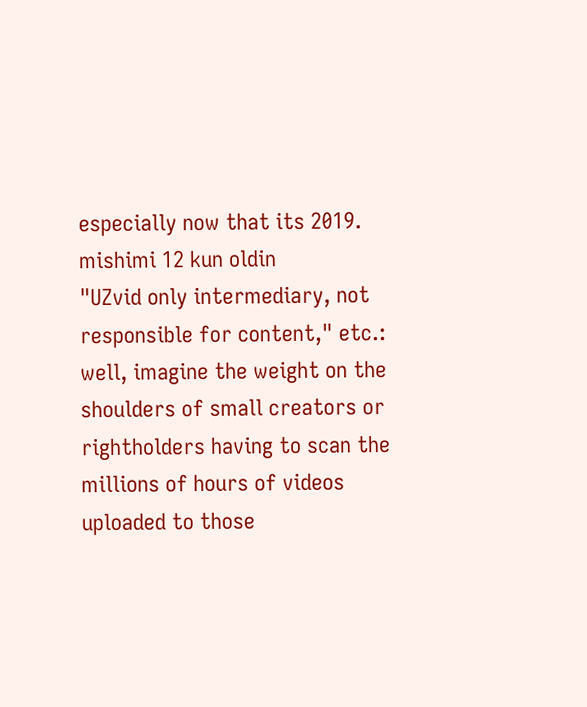especially now that its 2019.
mishimi 12 kun oldin
"UZvid only intermediary, not responsible for content," etc.: well, imagine the weight on the shoulders of small creators or rightholders having to scan the millions of hours of videos uploaded to those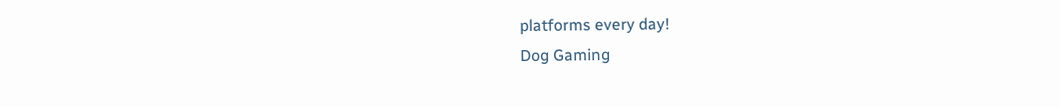platforms every day!
Dog Gaming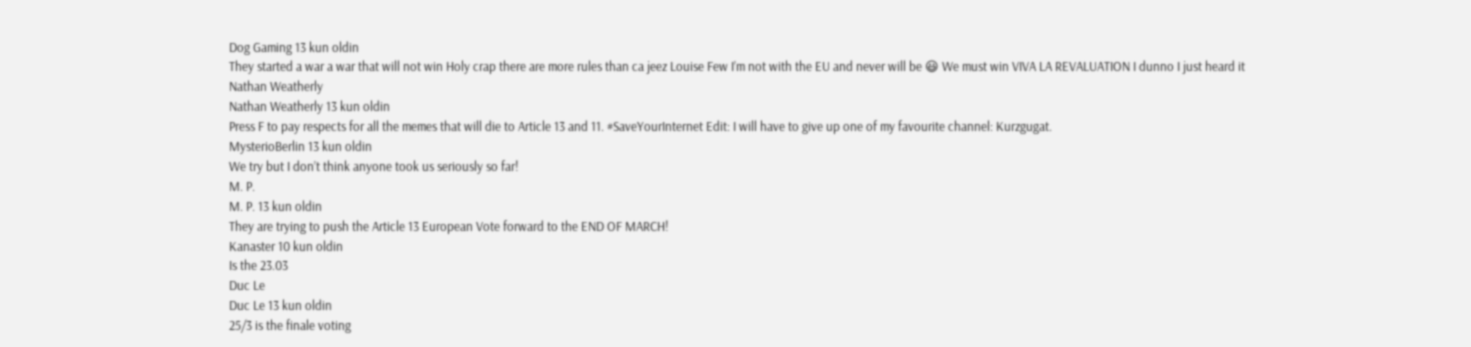Dog Gaming 13 kun oldin
They started a war a war that will not win Holy crap there are more rules than ca jeez Louise Few I’m not with the EU and never will be 😃 We must win VIVA LA REVALUATION I dunno I just heard it
Nathan Weatherly
Nathan Weatherly 13 kun oldin
Press F to pay respects for all the memes that will die to Article 13 and 11. #SaveYourInternet Edit: I will have to give up one of my favourite channel: Kurzgugat.
MysterioBerlin 13 kun oldin
We try but I don’t think anyone took us seriously so far!
M. P.
M. P. 13 kun oldin
They are trying to push the Article 13 European Vote forward to the END OF MARCH!
Kanaster 10 kun oldin
Is the 23.03
Duc Le
Duc Le 13 kun oldin
25/3 is the finale voting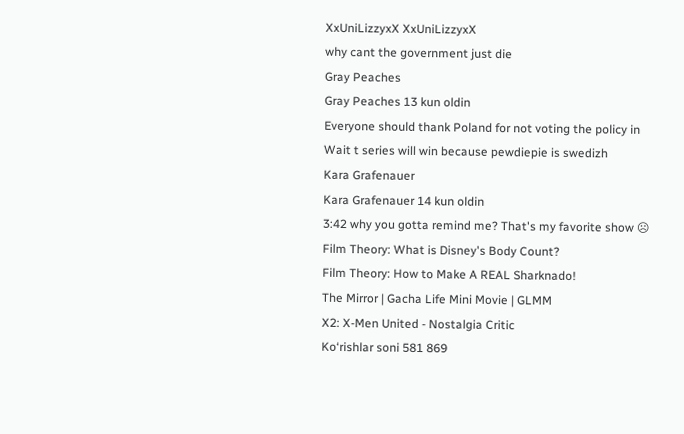XxUniLizzyxX XxUniLizzyxX
why cant the government just die
Gray Peaches
Gray Peaches 13 kun oldin
Everyone should thank Poland for not voting the policy in
Wait t series will win because pewdiepie is swedizh
Kara Grafenauer
Kara Grafenauer 14 kun oldin
3:42 why you gotta remind me? That's my favorite show ☹
Film Theory: What is Disney's Body Count?
Film Theory: How to Make A REAL Sharknado!
The Mirror | Gacha Life Mini Movie | GLMM
X2: X-Men United - Nostalgia Critic
Ko‘rishlar soni 581 869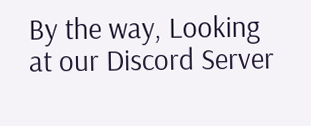By the way, Looking at our Discord Server